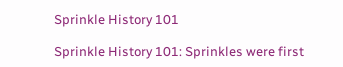Sprinkle History 101

Sprinkle History 101: Sprinkles were first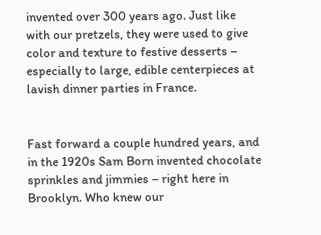invented over 300 years ago. Just like with our pretzels, they were used to give color and texture to festive desserts – especially to large, edible centerpieces at lavish dinner parties in France.


Fast forward a couple hundred years, and in the 1920s Sam Born invented chocolate sprinkles and jimmies – right here in Brooklyn. Who knew our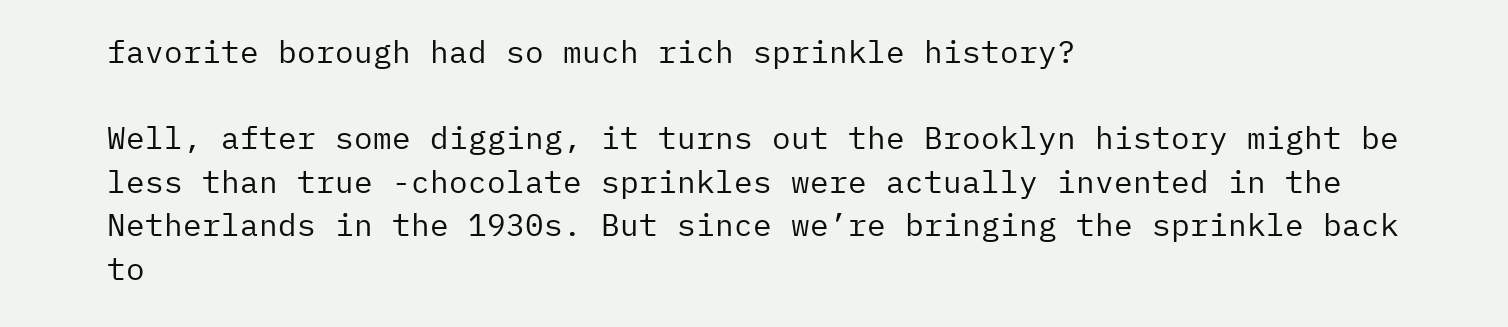favorite borough had so much rich sprinkle history?

Well, after some digging, it turns out the Brooklyn history might be less than true -chocolate sprinkles were actually invented in the Netherlands in the 1930s. But since we’re bringing the sprinkle back to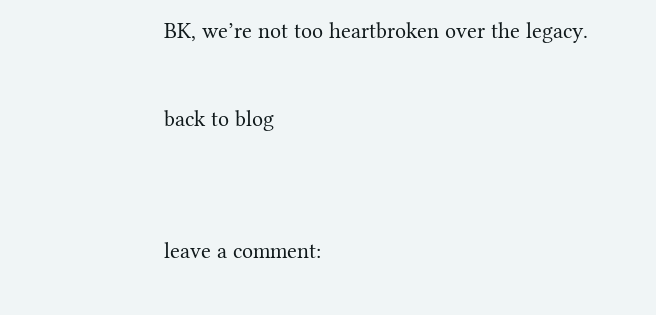BK, we’re not too heartbroken over the legacy.

back to blog


leave a comment: